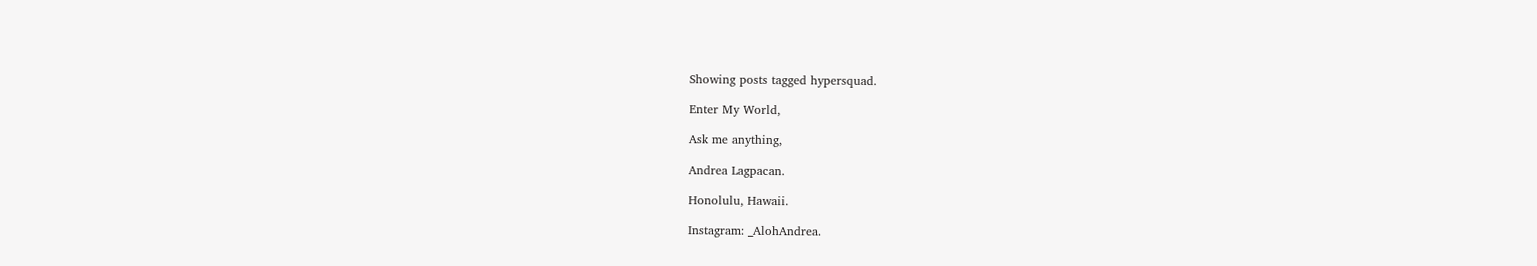Showing posts tagged hypersquad.

Enter My World,

Ask me anything,

Andrea Lagpacan.

Honolulu, Hawaii.

Instagram: _AlohAndrea.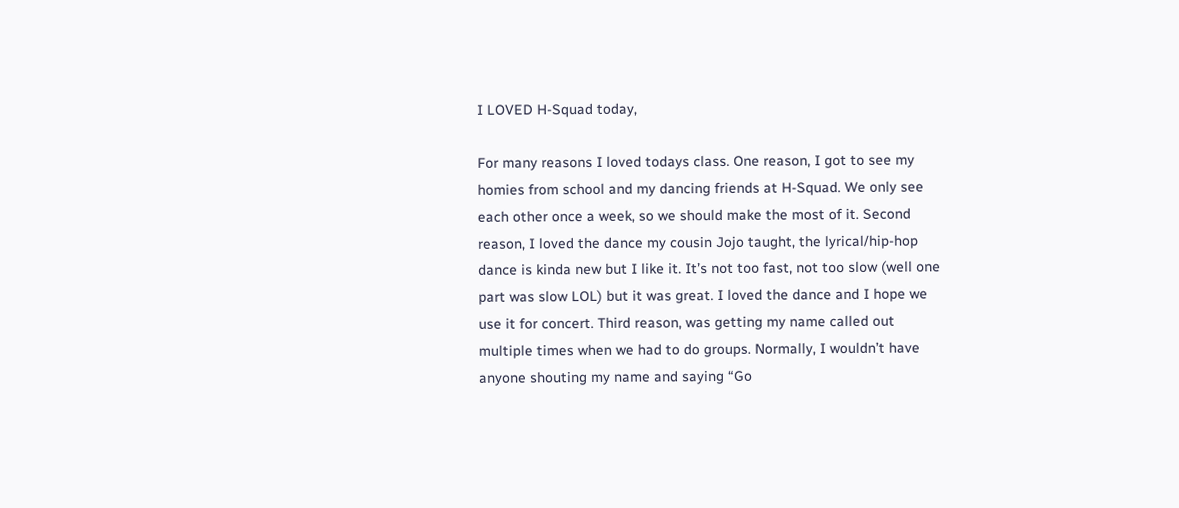I LOVED H-Squad today,

For many reasons I loved todays class. One reason, I got to see my homies from school and my dancing friends at H-Squad. We only see each other once a week, so we should make the most of it. Second reason, I loved the dance my cousin Jojo taught, the lyrical/hip-hop dance is kinda new but I like it. It’s not too fast, not too slow (well one part was slow LOL) but it was great. I loved the dance and I hope we use it for concert. Third reason, was getting my name called out multiple times when we had to do groups. Normally, I wouldn’t have anyone shouting my name and saying “Go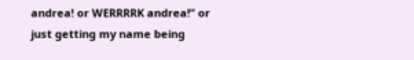andrea! or WERRRRK andrea!” or just getting my name being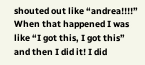shouted out like “andrea!!!!” When that happened I was like “I got this, I got this” and then I did it! I did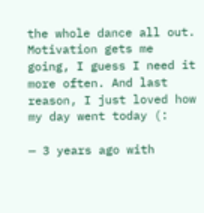the whole dance all out. Motivation gets me going, I guess I need it more often. And last reason, I just loved how my day went today (:

— 3 years ago with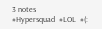3 notes
#Hypersquad  #LOL  #(: